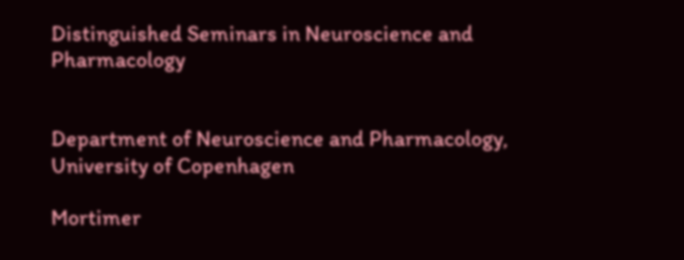Distinguished Seminars in Neuroscience and Pharmacology


Department of Neuroscience and Pharmacology, University of Copenhagen

Mortimer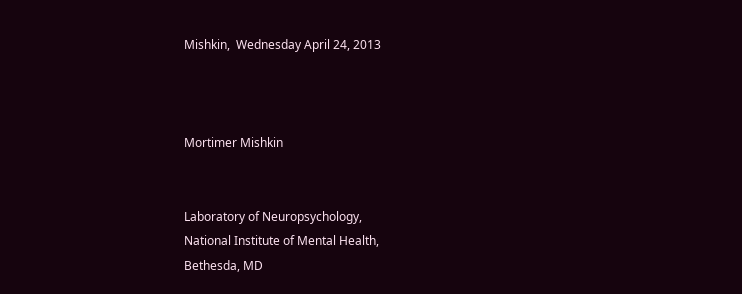Mishkin,  Wednesday April 24, 2013



Mortimer Mishkin


Laboratory of Neuropsychology,
National Institute of Mental Health,
Bethesda, MD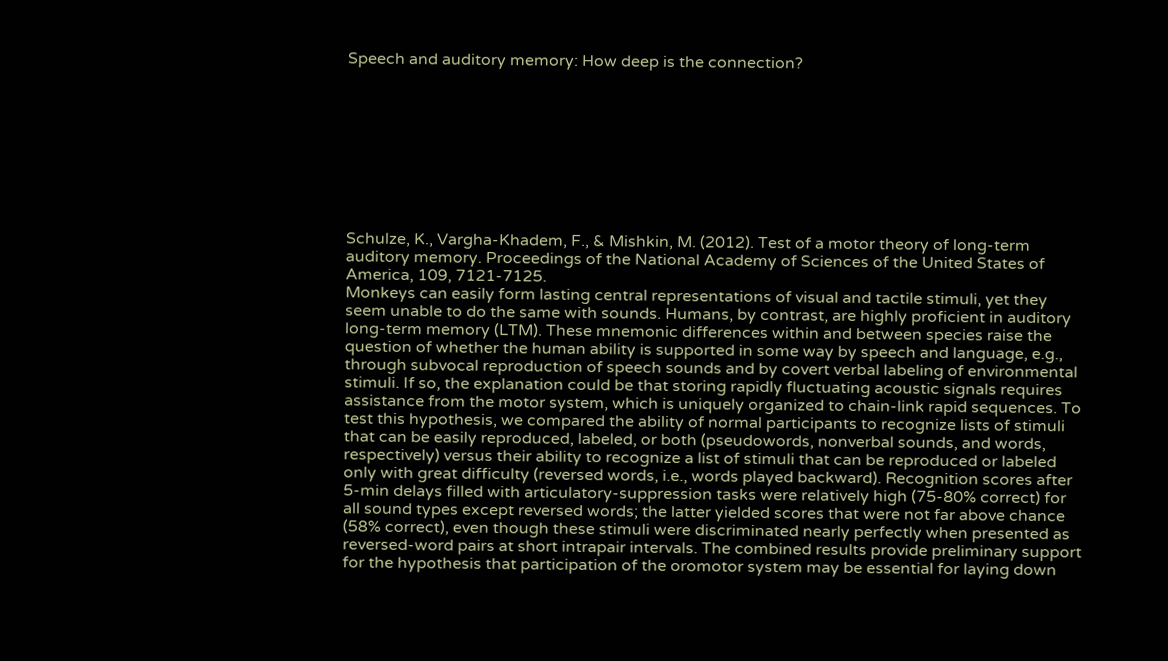Speech and auditory memory: How deep is the connection?









Schulze, K., Vargha-Khadem, F., & Mishkin, M. (2012). Test of a motor theory of long-term auditory memory. Proceedings of the National Academy of Sciences of the United States of America, 109, 7121-7125.
Monkeys can easily form lasting central representations of visual and tactile stimuli, yet they seem unable to do the same with sounds. Humans, by contrast, are highly proficient in auditory long-term memory (LTM). These mnemonic differences within and between species raise the question of whether the human ability is supported in some way by speech and language, e.g., through subvocal reproduction of speech sounds and by covert verbal labeling of environmental stimuli. If so, the explanation could be that storing rapidly fluctuating acoustic signals requires assistance from the motor system, which is uniquely organized to chain-link rapid sequences. To test this hypothesis, we compared the ability of normal participants to recognize lists of stimuli that can be easily reproduced, labeled, or both (pseudowords, nonverbal sounds, and words, respectively) versus their ability to recognize a list of stimuli that can be reproduced or labeled only with great difficulty (reversed words, i.e., words played backward). Recognition scores after 5-min delays filled with articulatory-suppression tasks were relatively high (75-80% correct) for all sound types except reversed words; the latter yielded scores that were not far above chance (58% correct), even though these stimuli were discriminated nearly perfectly when presented as reversed-word pairs at short intrapair intervals. The combined results provide preliminary support for the hypothesis that participation of the oromotor system may be essential for laying down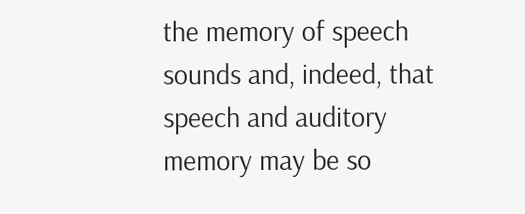the memory of speech sounds and, indeed, that speech and auditory memory may be so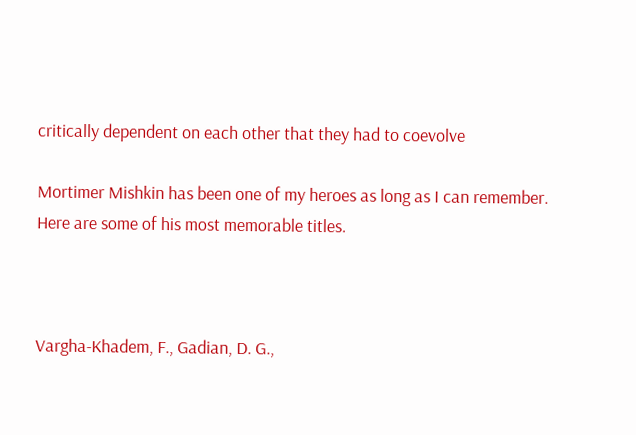critically dependent on each other that they had to coevolve

Mortimer Mishkin has been one of my heroes as long as I can remember. Here are some of his most memorable titles.



Vargha-Khadem, F., Gadian, D. G.,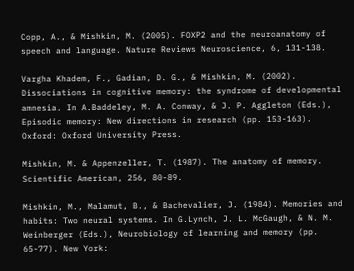Copp, A., & Mishkin, M. (2005). FOXP2 and the neuroanatomy of speech and language. Nature Reviews Neuroscience, 6, 131-138.

Vargha Khadem, F., Gadian, D. G., & Mishkin, M. (2002). Dissociations in cognitive memory: the syndrome of developmental amnesia. In A.Baddeley, M. A. Conway, & J. P. Aggleton (Eds.), Episodic memory: New directions in research (pp. 153-163). Oxford: Oxford University Press.

Mishkin, M. & Appenzeller, T. (1987). The anatomy of memory. Scientific American, 256, 80-89.

Mishkin, M., Malamut, B., & Bachevalier, J. (1984). Memories and habits: Two neural systems. In G.Lynch, J. L. McGaugh, & N. M. Weinberger (Eds.), Neurobiology of learning and memory (pp. 65-77). New York: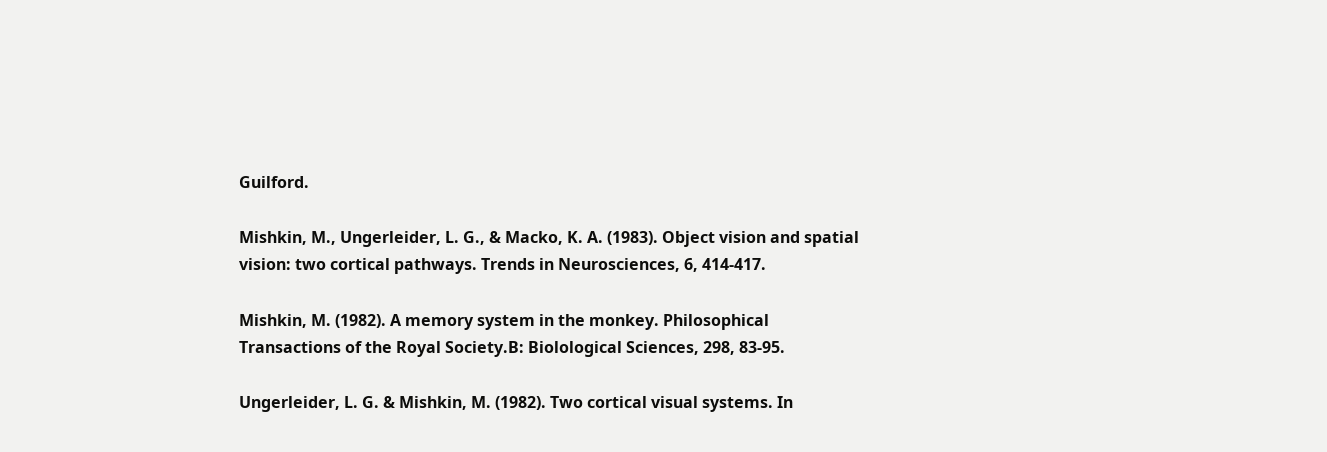Guilford.

Mishkin, M., Ungerleider, L. G., & Macko, K. A. (1983). Object vision and spatial vision: two cortical pathways. Trends in Neurosciences, 6, 414-417.

Mishkin, M. (1982). A memory system in the monkey. Philosophical Transactions of the Royal Society.B: Biolological Sciences, 298, 83-95.

Ungerleider, L. G. & Mishkin, M. (1982). Two cortical visual systems. In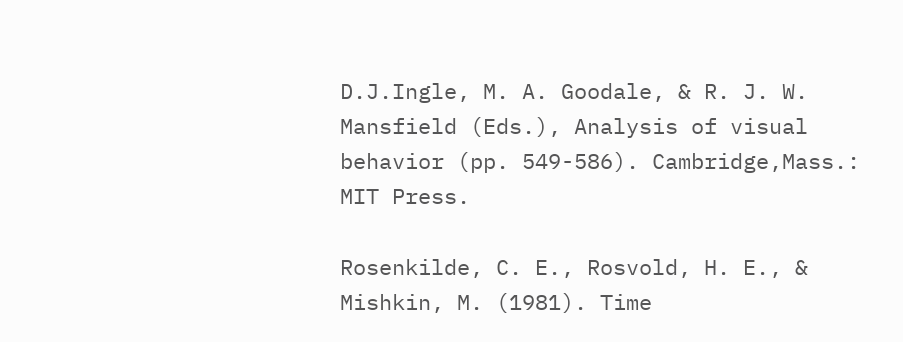D.J.Ingle, M. A. Goodale, & R. J. W. Mansfield (Eds.), Analysis of visual behavior (pp. 549-586). Cambridge,Mass.: MIT Press.

Rosenkilde, C. E., Rosvold, H. E., & Mishkin, M. (1981). Time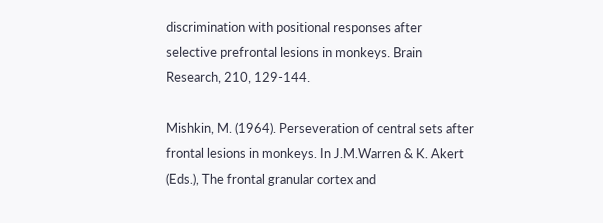discrimination with positional responses after selective prefrontal lesions in monkeys. Brain Research, 210, 129-144.

Mishkin, M. (1964). Perseveration of central sets after frontal lesions in monkeys. In J.M.Warren & K. Akert (Eds.), The frontal granular cortex and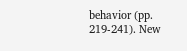behavior (pp. 219-241). New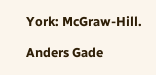York: McGraw-Hill.

Anders Gade